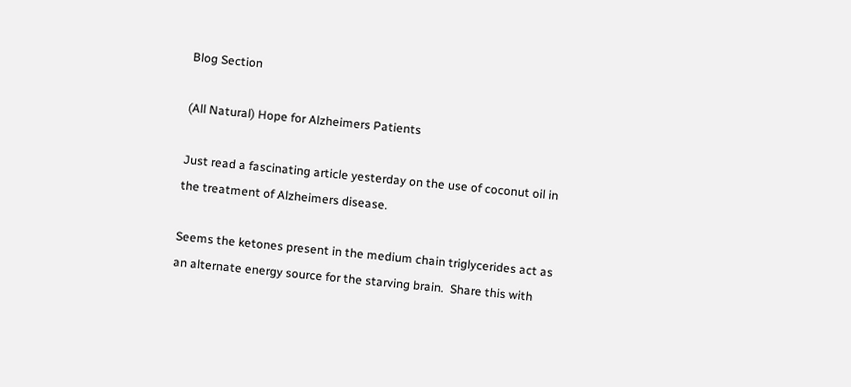Blog Section

(All Natural) Hope for Alzheimers Patients

Just read a fascinating article yesterday on the use of coconut oil in the treatment of Alzheimers disease.

Seems the ketones present in the medium chain triglycerides act as an alternate energy source for the starving brain.  Share this with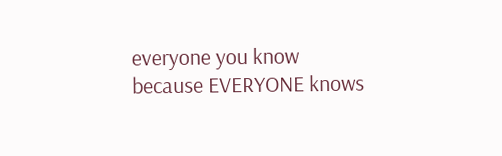everyone you know because EVERYONE knows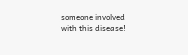someone involved with this disease!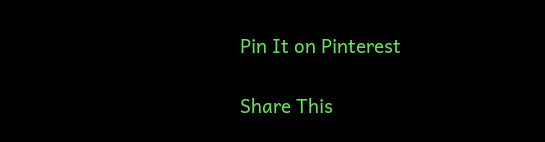Pin It on Pinterest

Share This